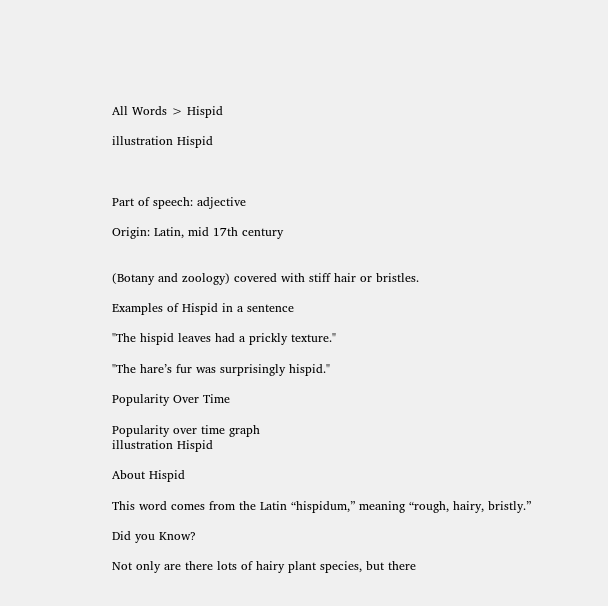All Words > Hispid

illustration Hispid



Part of speech: adjective

Origin: Latin, mid 17th century


(Botany and zoology) covered with stiff hair or bristles.

Examples of Hispid in a sentence

"The hispid leaves had a prickly texture."

"The hare’s fur was surprisingly hispid."

Popularity Over Time

Popularity over time graph
illustration Hispid

About Hispid

This word comes from the Latin “hispidum,” meaning “rough, hairy, bristly.”

Did you Know?

Not only are there lots of hairy plant species, but there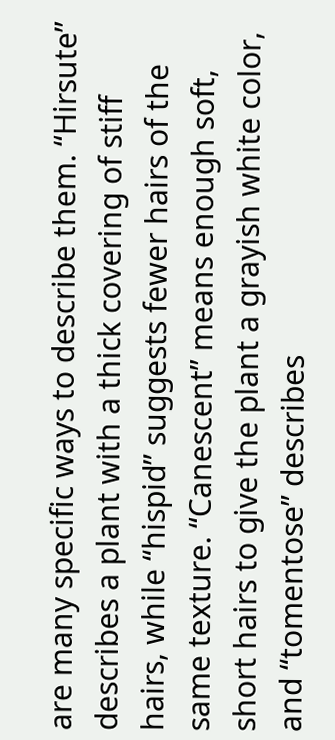are many specific ways to describe them. “Hirsute” describes a plant with a thick covering of stiff hairs, while “hispid” suggests fewer hairs of the same texture. “Canescent” means enough soft, short hairs to give the plant a grayish white color, and “tomentose” describes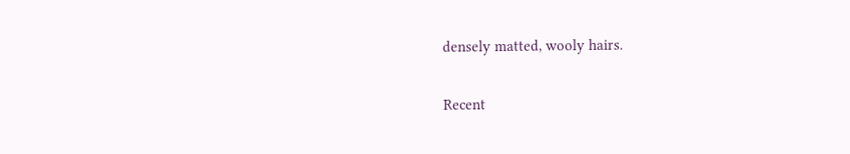densely matted, wooly hairs.

Recent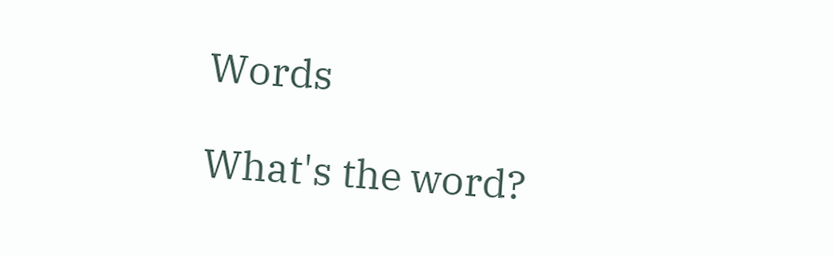Words

What's the word?